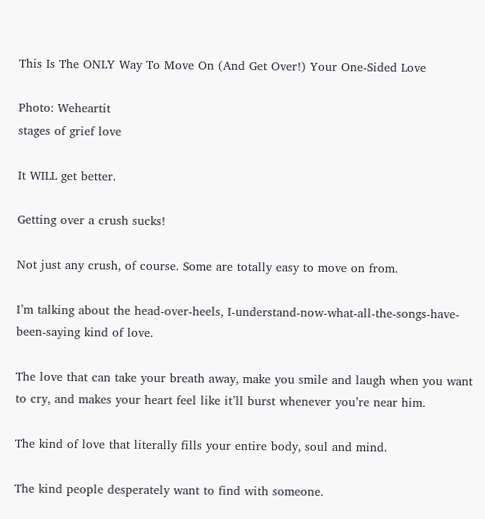This Is The ONLY Way To Move On (And Get Over!) Your One-Sided Love

Photo: Weheartit
stages of grief love

It WILL get better.

Getting over a crush sucks!

Not just any crush, of course. Some are totally easy to move on from.

I’m talking about the head-over-heels, I-understand-now-what-all-the-songs-have-been-saying kind of love.

The love that can take your breath away, make you smile and laugh when you want to cry, and makes your heart feel like it’ll burst whenever you’re near him.

The kind of love that literally fills your entire body, soul and mind.

The kind people desperately want to find with someone.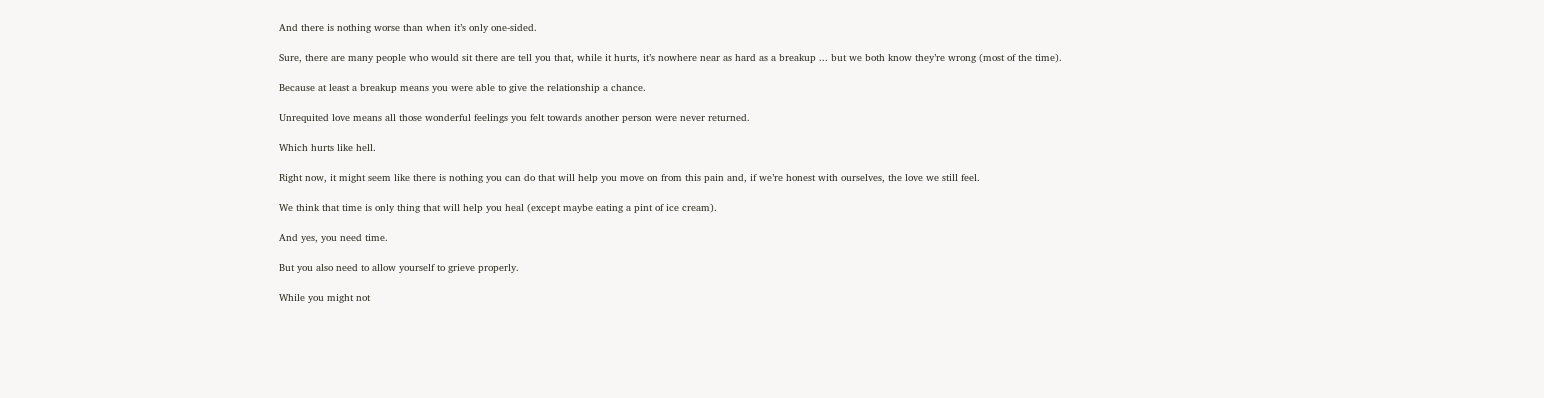And there is nothing worse than when it’s only one-sided.

Sure, there are many people who would sit there are tell you that, while it hurts, it’s nowhere near as hard as a breakup ... but we both know they’re wrong (most of the time).

Because at least a breakup means you were able to give the relationship a chance.

Unrequited love means all those wonderful feelings you felt towards another person were never returned.

Which hurts like hell.

Right now, it might seem like there is nothing you can do that will help you move on from this pain and, if we’re honest with ourselves, the love we still feel.

We think that time is only thing that will help you heal (except maybe eating a pint of ice cream).

And yes, you need time.

But you also need to allow yourself to grieve properly.

While you might not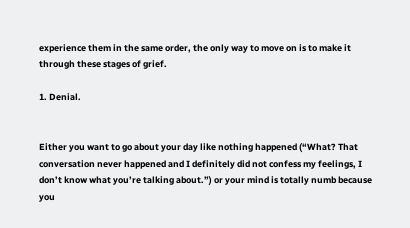experience them in the same order, the only way to move on is to make it through these stages of grief.

1. Denial.


Either you want to go about your day like nothing happened (“What? That conversation never happened and I definitely did not confess my feelings, I don’t know what you’re talking about.”) or your mind is totally numb because you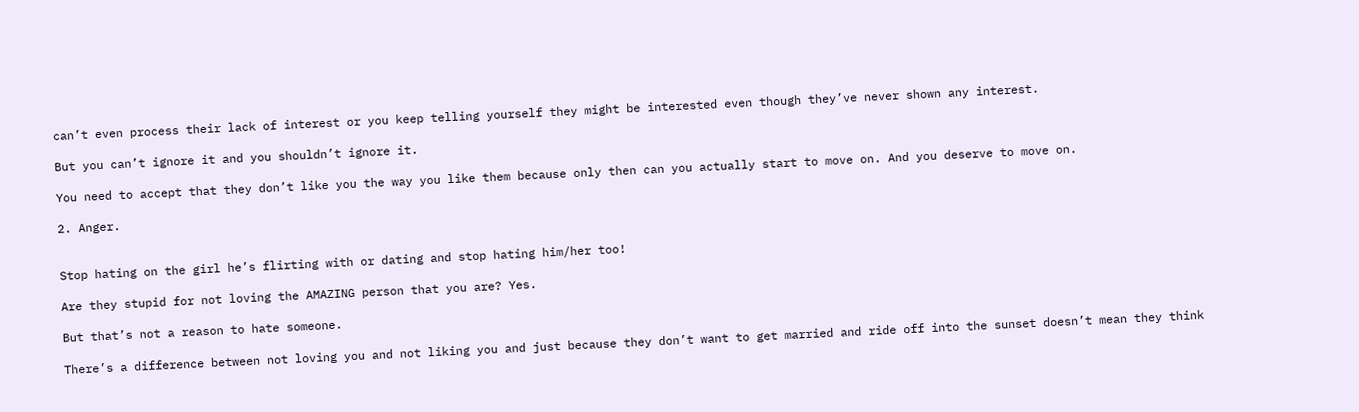can’t even process their lack of interest or you keep telling yourself they might be interested even though they’ve never shown any interest.

But you can’t ignore it and you shouldn’t ignore it.

You need to accept that they don’t like you the way you like them because only then can you actually start to move on. And you deserve to move on.

2. Anger.


Stop hating on the girl he’s flirting with or dating and stop hating him/her too!

Are they stupid for not loving the AMAZING person that you are? Yes.

But that’s not a reason to hate someone.

There’s a difference between not loving you and not liking you and just because they don’t want to get married and ride off into the sunset doesn’t mean they think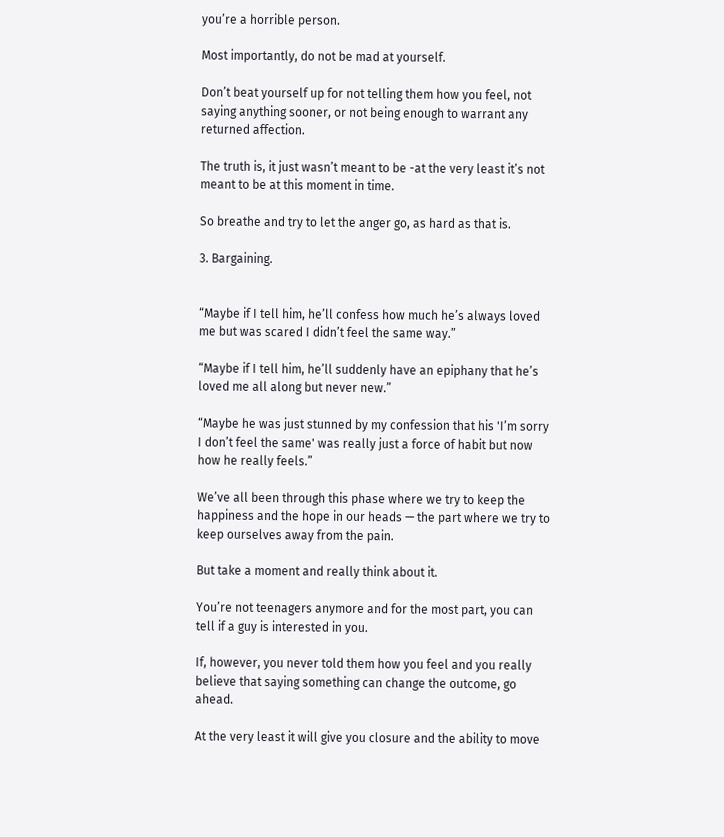you’re a horrible person.

Most importantly, do not be mad at yourself.

Don’t beat yourself up for not telling them how you feel, not saying anything sooner, or not being enough to warrant any returned affection.

The truth is, it just wasn’t meant to be -at the very least it’s not meant to be at this moment in time.

So breathe and try to let the anger go, as hard as that is.

3. Bargaining.


“Maybe if I tell him, he’ll confess how much he’s always loved me but was scared I didn’t feel the same way.”

“Maybe if I tell him, he’ll suddenly have an epiphany that he’s loved me all along but never new.”

“Maybe he was just stunned by my confession that his 'I’m sorry I don’t feel the same' was really just a force of habit but now how he really feels.”

We’ve all been through this phase where we try to keep the happiness and the hope in our heads — the part where we try to keep ourselves away from the pain.

But take a moment and really think about it.

You’re not teenagers anymore and for the most part, you can tell if a guy is interested in you.

If, however, you never told them how you feel and you really believe that saying something can change the outcome, go ahead.

At the very least it will give you closure and the ability to move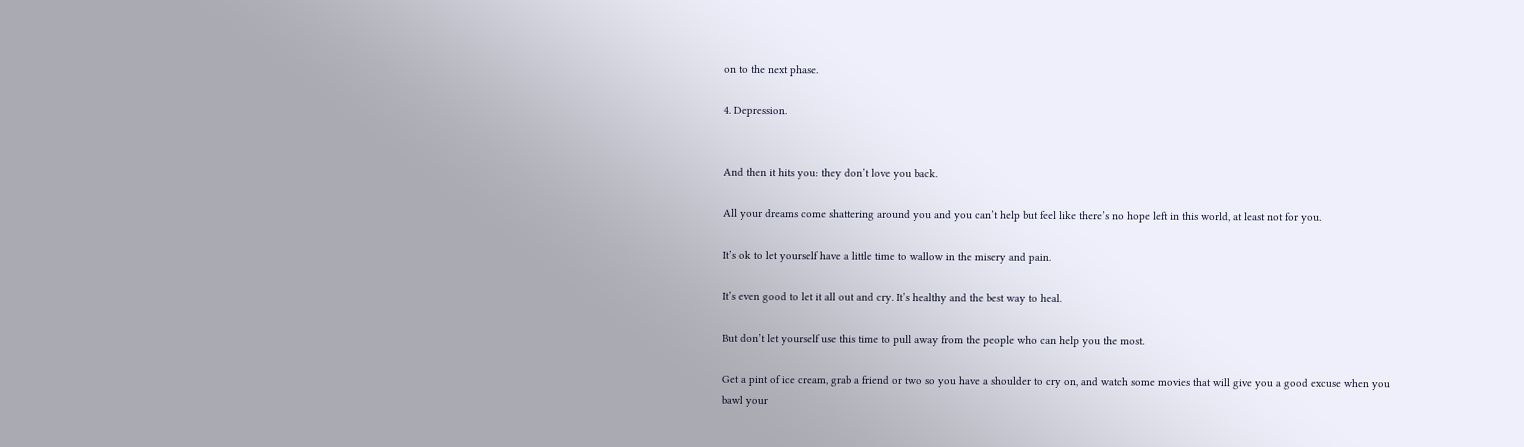on to the next phase.

4. Depression.


And then it hits you: they don’t love you back.

All your dreams come shattering around you and you can’t help but feel like there’s no hope left in this world, at least not for you.

It’s ok to let yourself have a little time to wallow in the misery and pain.

It’s even good to let it all out and cry. It’s healthy and the best way to heal.

But don’t let yourself use this time to pull away from the people who can help you the most.

Get a pint of ice cream, grab a friend or two so you have a shoulder to cry on, and watch some movies that will give you a good excuse when you bawl your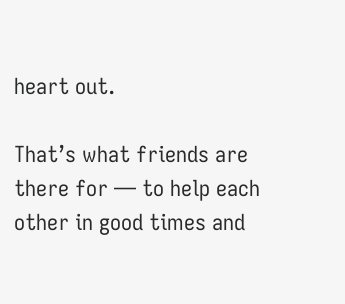heart out.

That’s what friends are there for — to help each other in good times and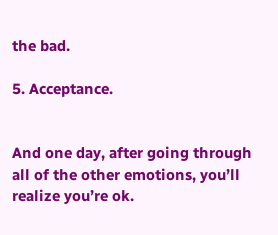the bad.

5. Acceptance.


And one day, after going through all of the other emotions, you’ll realize you’re ok.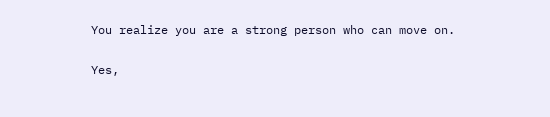You realize you are a strong person who can move on.

Yes,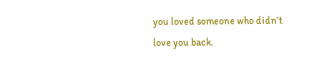you loved someone who didn’t love you back.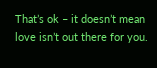That’s ok – it doesn’t mean love isn’t out there for you.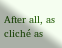After all, as cliché as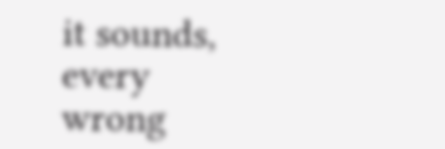it sounds, every wrong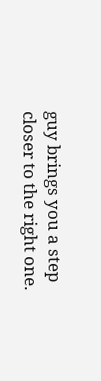guy brings you a step closer to the right one.